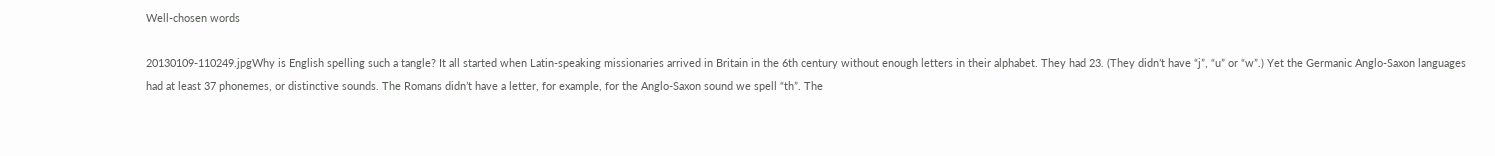Well-chosen words

20130109-110249.jpgWhy is English spelling such a tangle? It all started when Latin-speaking missionaries arrived in Britain in the 6th century without enough letters in their alphabet. They had 23. (They didn’t have “j”, “u” or “w”.) Yet the Germanic Anglo-Saxon languages had at least 37 phonemes, or distinctive sounds. The Romans didn’t have a letter, for example, for the Anglo-Saxon sound we spell “th”. The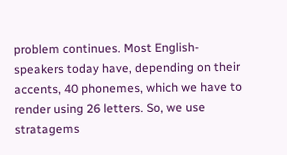problem continues. Most English-speakers today have, depending on their accents, 40 phonemes, which we have to render using 26 letters. So, we use stratagems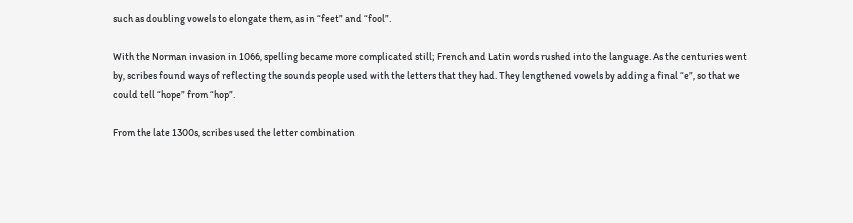such as doubling vowels to elongate them, as in “feet” and “fool”.

With the Norman invasion in 1066, spelling became more complicated still; French and Latin words rushed into the language. As the centuries went by, scribes found ways of reflecting the sounds people used with the letters that they had. They lengthened vowels by adding a final “e”, so that we could tell “hope” from “hop”.

From the late 1300s, scribes used the letter combination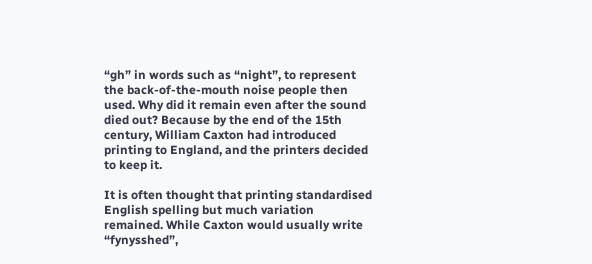“gh” in words such as “night”, to represent the back-of-the-mouth noise people then used. Why did it remain even after the sound died out? Because by the end of the 15th century, William Caxton had introduced printing to England, and the printers decided to keep it.

It is often thought that printing standardised English spelling but much variation remained. While Caxton would usually write “fynysshed”,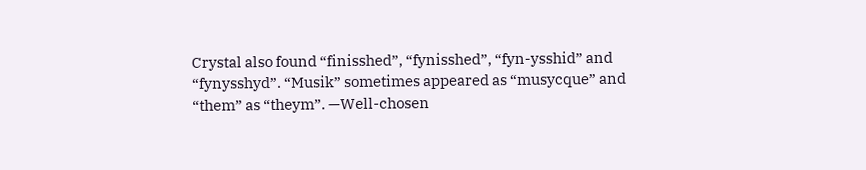Crystal also found “finisshed”, “fynisshed”, “fyn-ysshid” and “fynysshyd”. “Musik” sometimes appeared as “musycque” and “them” as “theym”. —Well-chosen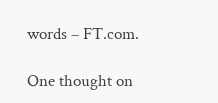words – FT.com.

One thought on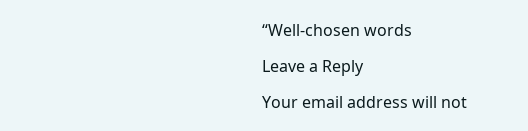“Well-chosen words

Leave a Reply

Your email address will not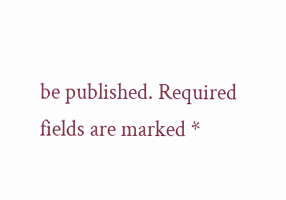be published. Required fields are marked *